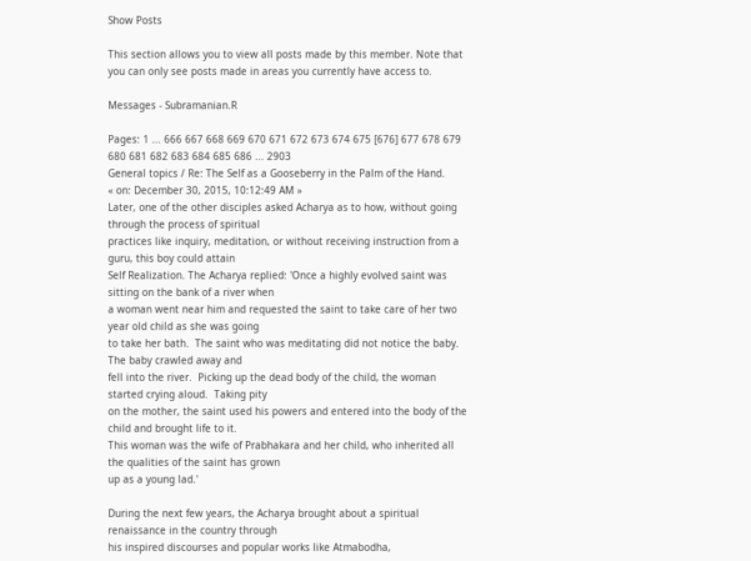Show Posts

This section allows you to view all posts made by this member. Note that you can only see posts made in areas you currently have access to.

Messages - Subramanian.R

Pages: 1 ... 666 667 668 669 670 671 672 673 674 675 [676] 677 678 679 680 681 682 683 684 685 686 ... 2903
General topics / Re: The Self as a Gooseberry in the Palm of the Hand.
« on: December 30, 2015, 10:12:49 AM »
Later, one of the other disciples asked Acharya as to how, without going through the process of spiritual
practices like inquiry, meditation, or without receiving instruction from a guru, this boy could attain
Self Realization. The Acharya replied: 'Once a highly evolved saint was sitting on the bank of a river when
a woman went near him and requested the saint to take care of her two year old child as she was going
to take her bath.  The saint who was meditating did not notice the baby.  The baby crawled away and
fell into the river.  Picking up the dead body of the child, the woman started crying aloud.  Taking pity
on the mother, the saint used his powers and entered into the body of the child and brought life to it.
This woman was the wife of Prabhakara and her child, who inherited all the qualities of the saint has grown
up as a young lad.'

During the next few years, the Acharya brought about a spiritual renaissance in the country through
his inspired discourses and popular works like Atmabodha,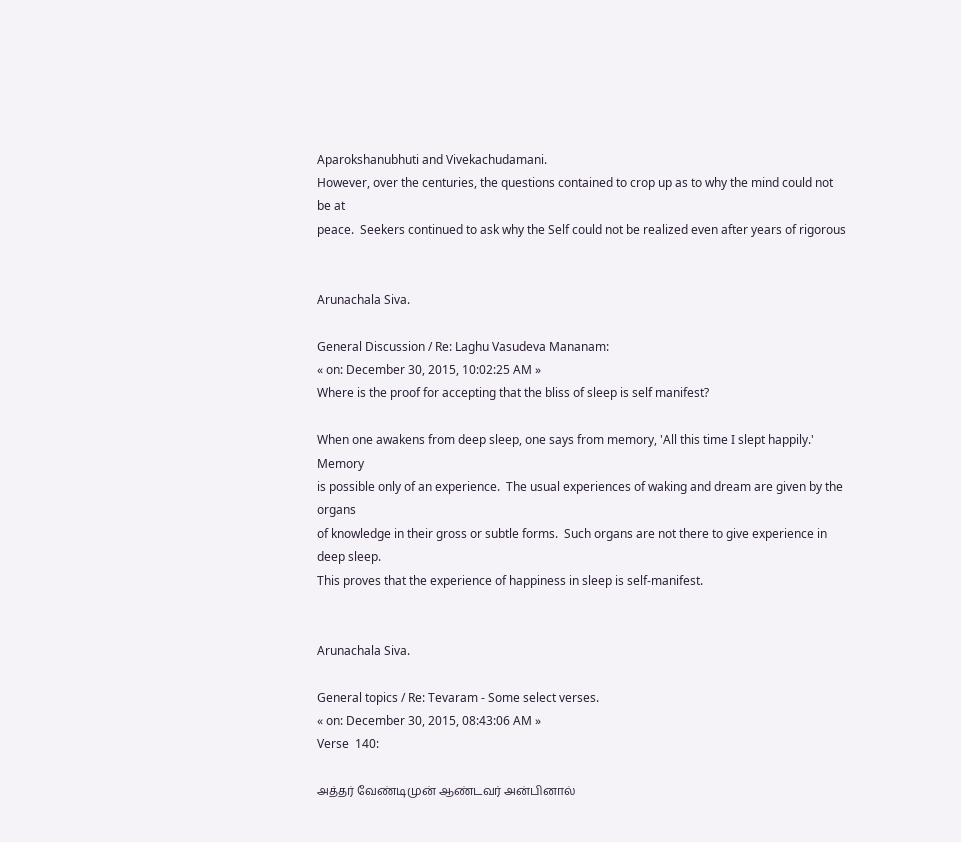Aparokshanubhuti and Vivekachudamani.
However, over the centuries, the questions contained to crop up as to why the mind could not be at
peace.  Seekers continued to ask why the Self could not be realized even after years of rigorous


Arunachala Siva.

General Discussion / Re: Laghu Vasudeva Mananam:
« on: December 30, 2015, 10:02:25 AM »
Where is the proof for accepting that the bliss of sleep is self manifest?

When one awakens from deep sleep, one says from memory, 'All this time I slept happily.'  Memory
is possible only of an experience.  The usual experiences of waking and dream are given by the organs
of knowledge in their gross or subtle forms.  Such organs are not there to give experience in deep sleep.
This proves that the experience of happiness in sleep is self-manifest.


Arunachala Siva.

General topics / Re: Tevaram - Some select verses.
« on: December 30, 2015, 08:43:06 AM »
Verse  140:

அத்தர் வேண்டிமுன் ஆண்டவர் அன்பினால்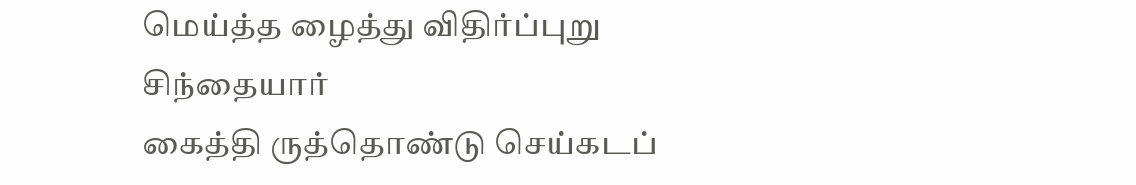மெய்த்த ழைத்து விதிர்ப்புறு சிந்தையார்
கைத்தி ருத்தொண்டு செய்கடப்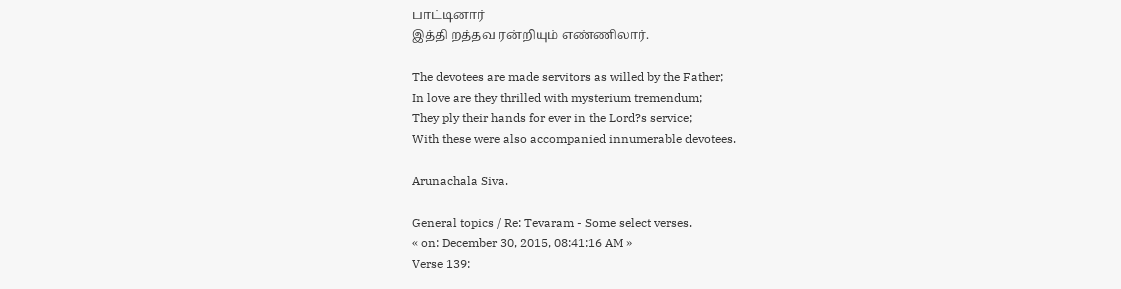பாட்டினார்
இத்தி றத்தவ ரன்றியும் எண்ணிலார்.

The devotees are made servitors as willed by the Father;
In love are they thrilled with mysterium tremendum;
They ply their hands for ever in the Lord?s service;
With these were also accompanied innumerable devotees.

Arunachala Siva.

General topics / Re: Tevaram - Some select verses.
« on: December 30, 2015, 08:41:16 AM »
Verse 139: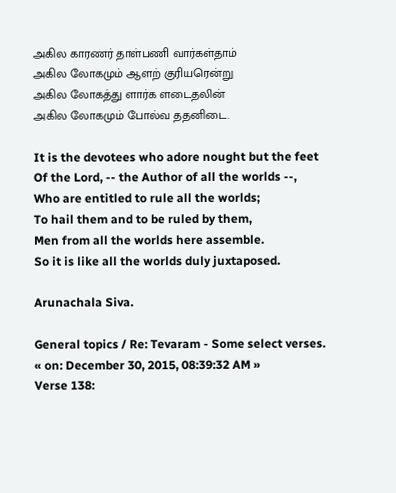அகில காரணர் தாள்பணி வார்கள்தாம்
அகில லோகமும் ஆளற் குரியரென்று
அகில லோகத்து ளார்க ளடைதலின்
அகில லோகமும் போல்வ ததனிடை.

It is the devotees who adore nought but the feet
Of the Lord, -- the Author of all the worlds --,
Who are entitled to rule all the worlds;
To hail them and to be ruled by them,
Men from all the worlds here assemble.
So it is like all the worlds duly juxtaposed.

Arunachala Siva.

General topics / Re: Tevaram - Some select verses.
« on: December 30, 2015, 08:39:32 AM »
Verse 138: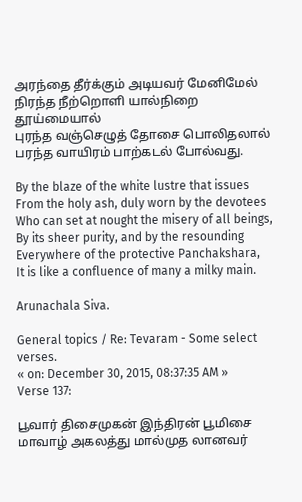அரந்தை தீர்க்கும் அடியவர் மேனிமேல்
நிரந்த நீற்றொளி யால்நிறை தூய்மையால்
புரந்த வஞ்செழுத் தோசை பொலிதலால்
பரந்த வாயிரம் பாற்கடல் போல்வது.

By the blaze of the white lustre that issues
From the holy ash, duly worn by the devotees
Who can set at nought the misery of all beings,
By its sheer purity, and by the resounding
Everywhere of the protective Panchakshara,
It is like a confluence of many a milky main.

Arunachala Siva.

General topics / Re: Tevaram - Some select verses.
« on: December 30, 2015, 08:37:35 AM »
Verse 137:

பூவார் திசைமுகன் இந்திரன் பூமிசை
மாவாழ் அகலத்து மால்முத லானவர்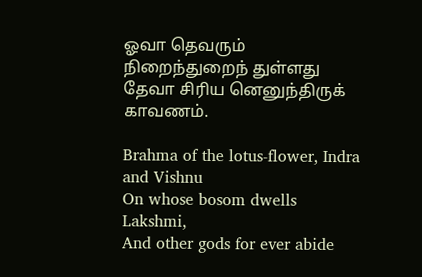ஓவா தெவரும் நிறைந்துறைந் துள்ளது
தேவா சிரிய னெனுந்திருக் காவணம்.

Brahma of the lotus-flower, Indra and Vishnu
On whose bosom dwells Lakshmi,
And other gods for ever abide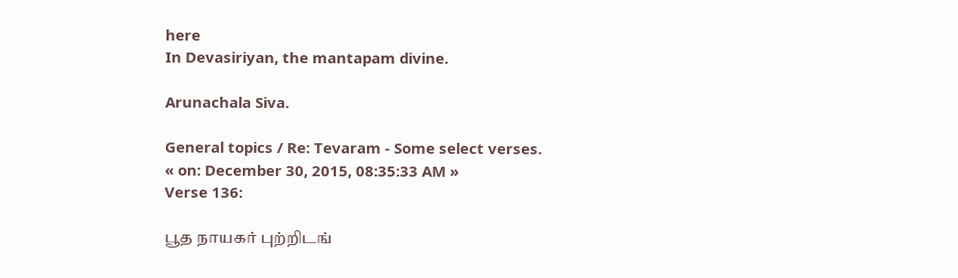here
In Devasiriyan, the mantapam divine.

Arunachala Siva.

General topics / Re: Tevaram - Some select verses.
« on: December 30, 2015, 08:35:33 AM »
Verse 136:

பூத நாயகர் புற்றிடங்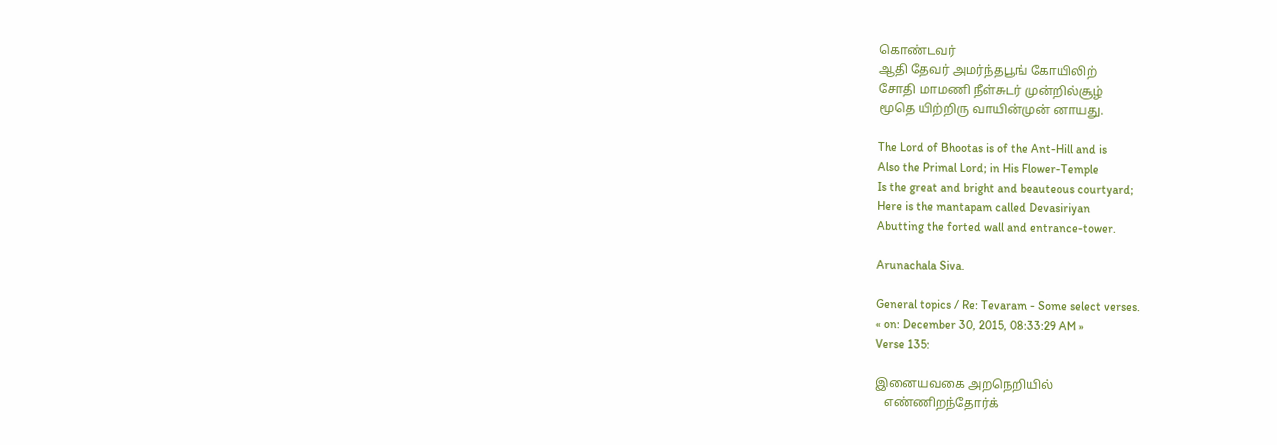கொண்டவர்
ஆதி தேவர் அமர்ந்தபூங் கோயிலிற்
சோதி மாமணி நீள்சுடர் முன்றில்சூழ்
மூதெ யிற்றிரு வாயின்முன் னாயது.

The Lord of Bhootas is of the Ant-Hill and is
Also the Primal Lord; in His Flower-Temple
Is the great and bright and beauteous courtyard;
Here is the mantapam called Devasiriyan
Abutting the forted wall and entrance-tower.

Arunachala Siva.

General topics / Re: Tevaram - Some select verses.
« on: December 30, 2015, 08:33:29 AM »
Verse 135:

இனையவகை அறநெறியில்
   எண்ணிறந்தோர்க்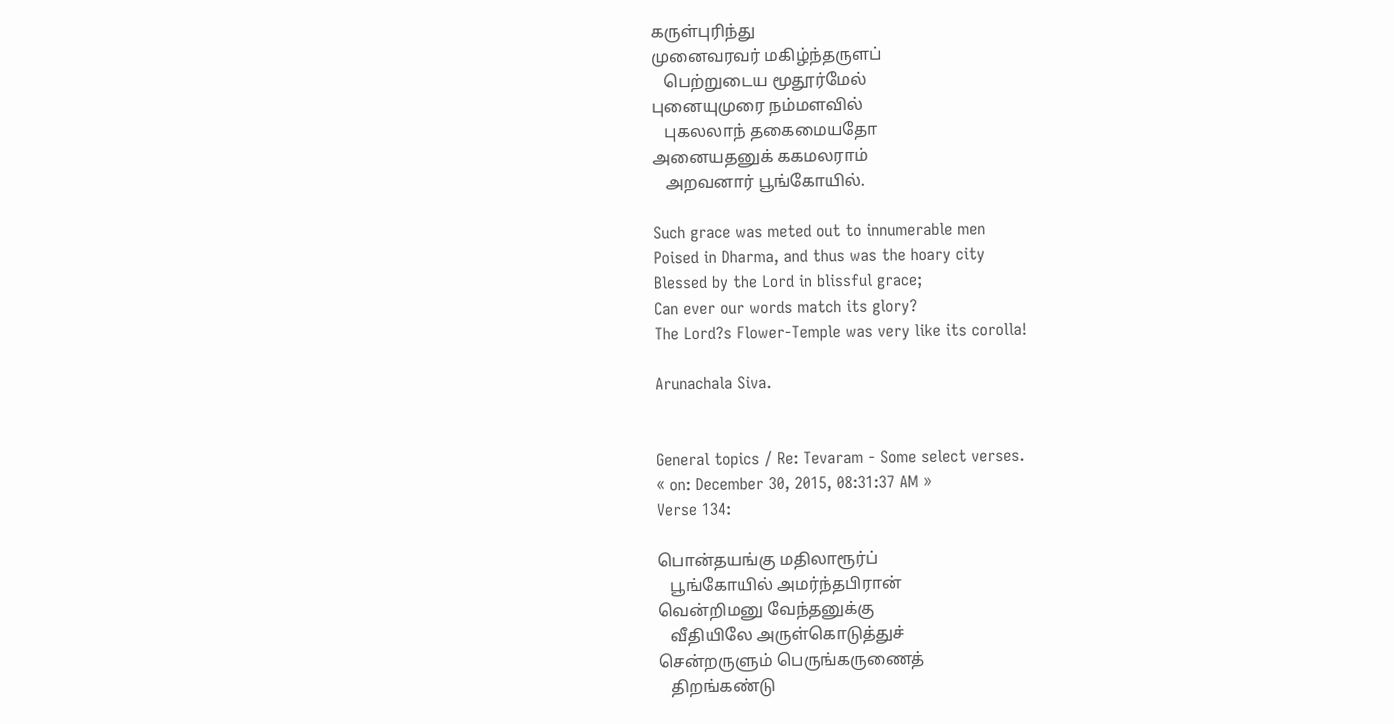கருள்புரிந்து
முனைவரவர் மகிழ்ந்தருளப்
   பெற்றுடைய மூதூர்மேல்
புனையுமுரை நம்மளவில்
   புகலலாந் தகைமையதோ
அனையதனுக் ககமலராம்
   அறவனார் பூங்கோயில்.

Such grace was meted out to innumerable men
Poised in Dharma, and thus was the hoary city
Blessed by the Lord in blissful grace;
Can ever our words match its glory?
The Lord?s Flower-Temple was very like its corolla!

Arunachala Siva.


General topics / Re: Tevaram - Some select verses.
« on: December 30, 2015, 08:31:37 AM »
Verse 134:

பொன்தயங்கு மதிலாரூர்ப்
   பூங்கோயில் அமர்ந்தபிரான்
வென்றிமனு வேந்தனுக்கு
   வீதியிலே அருள்கொடுத்துச்
சென்றருளும் பெருங்கருணைத்
   திறங்கண்டு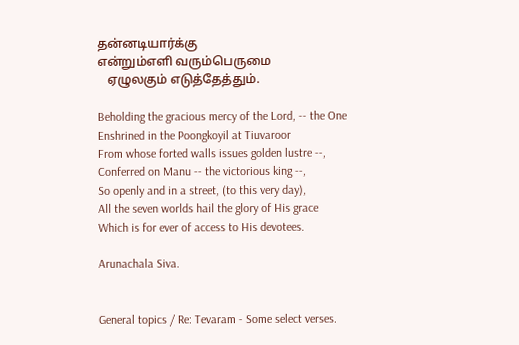தன்னடியார்க்கு
என்றும்எளி வரும்பெருமை
   ஏழுலகும் எடுத்தேத்தும்.

Beholding the gracious mercy of the Lord, -- the One
Enshrined in the Poongkoyil at Tiuvaroor
From whose forted walls issues golden lustre --,
Conferred on Manu -- the victorious king --,
So openly and in a street, (to this very day),
All the seven worlds hail the glory of His grace
Which is for ever of access to His devotees.

Arunachala Siva.


General topics / Re: Tevaram - Some select verses.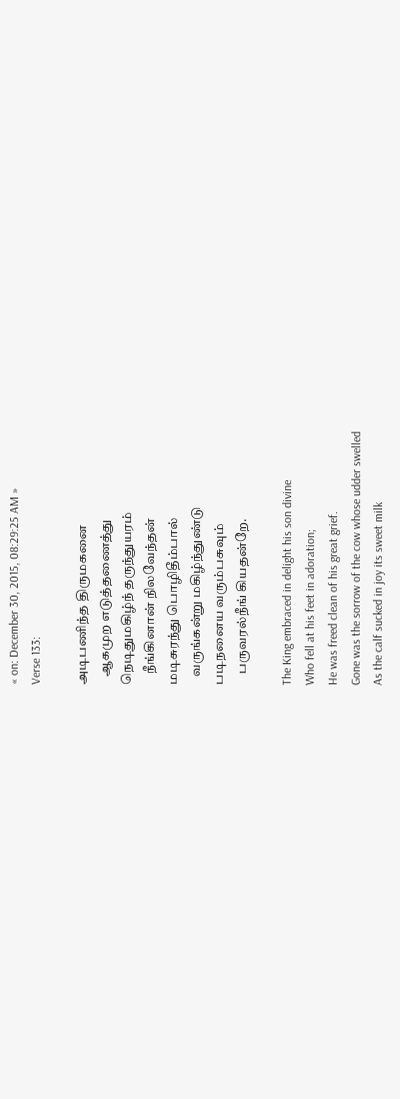« on: December 30, 2015, 08:29:25 AM »
Verse 133:

அடிபணிந்த திருமகனை
   ஆகமுற எடுத்தணைத்து
நெடிதுமகிழ்ந் தருந்துயரம்
    நீங்கினான் நிலவேந்தன்
மடிசுரந்து பொழிதீம்பால்
   வருங்கன்று மகிழ்ந்துண்டு
படிநனைய வரும்பசுவும்
    பருவரல்நீங் கியதன்றே.

The King embraced in delight his son divine
Who fell at his feet in adoration;
He was freed clean of his great grief.
Gone was the sorrow of the cow whose udder swelled
As the calf sucked in joy its sweet milk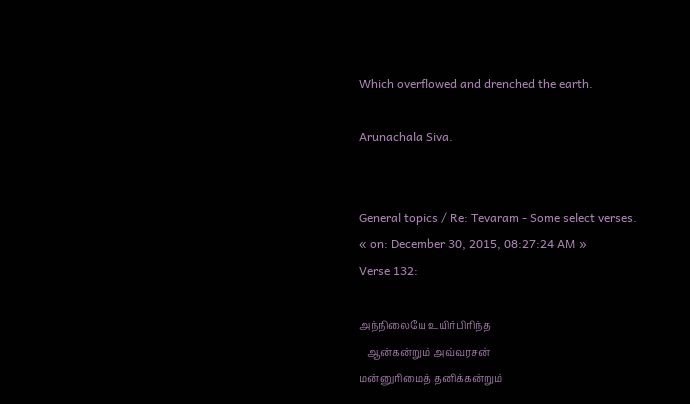Which overflowed and drenched the earth.

Arunachala Siva.


General topics / Re: Tevaram - Some select verses.
« on: December 30, 2015, 08:27:24 AM »
Verse 132:

அந்நிலையே உயிர்பிரிந்த
   ஆன்கன்றும் அவ்வரசன்
மன்னுரிமைத் தனிக்கன்றும்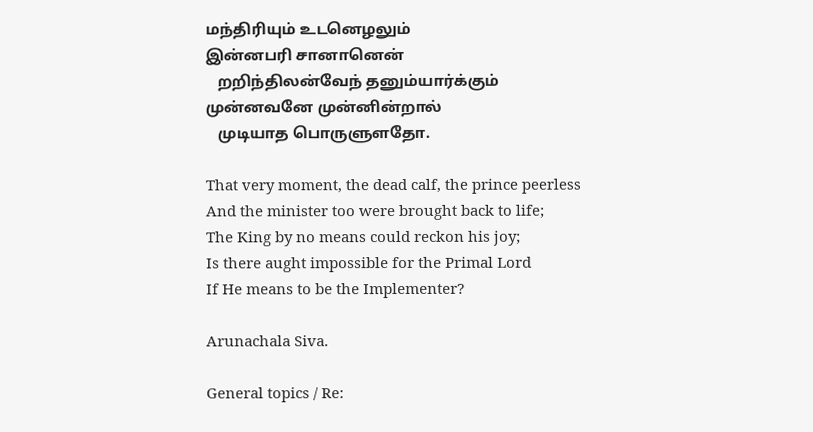மந்திரியும் உடனெழலும்
இன்னபரி சானானென்
   றறிந்திலன்வேந் தனும்யார்க்கும்
முன்னவனே முன்னின்றால்
   முடியாத பொருளுளதோ.

That very moment, the dead calf, the prince peerless
And the minister too were brought back to life;
The King by no means could reckon his joy;
Is there aught impossible for the Primal Lord
If He means to be the Implementer?

Arunachala Siva.

General topics / Re: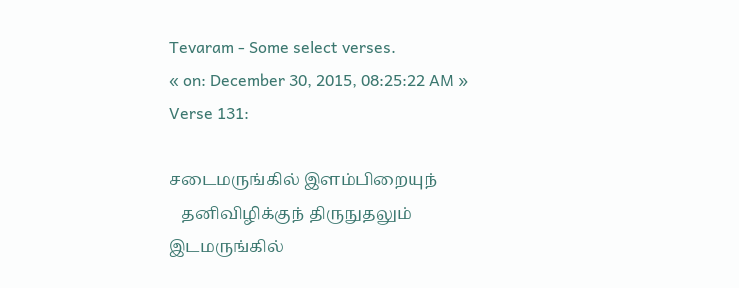Tevaram - Some select verses.
« on: December 30, 2015, 08:25:22 AM »
Verse 131:

சடைமருங்கில் இளம்பிறையுந்
   தனிவிழிக்குந் திருநுதலும்
இடமருங்கில்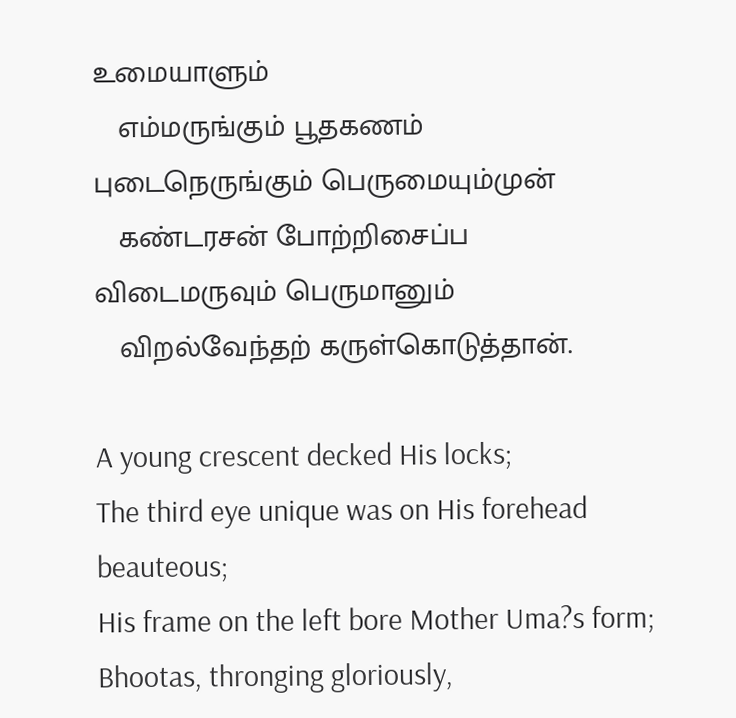உமையாளும்
   எம்மருங்கும் பூதகணம்
புடைநெருங்கும் பெருமையும்முன்
   கண்டரசன் போற்றிசைப்ப
விடைமருவும் பெருமானும்
   விறல்வேந்தற் கருள்கொடுத்தான்.

A young crescent decked His locks;
The third eye unique was on His forehead beauteous;
His frame on the left bore Mother Uma?s form;
Bhootas, thronging gloriously,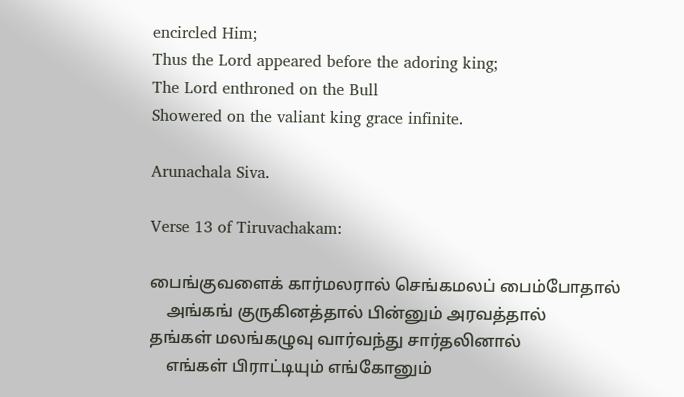encircled Him;
Thus the Lord appeared before the adoring king;
The Lord enthroned on the Bull
Showered on the valiant king grace infinite.

Arunachala Siva.

Verse 13 of Tiruvachakam:

பைங்குவளைக் கார்மலரால் செங்கமலப் பைம்போதால்
    அங்கங் குருகினத்தால் பின்னும் அரவத்தால்
தங்கள் மலங்கழுவு வார்வந்து சார்தலினால்
    எங்கள் பிராட்டியும் எங்கோனும்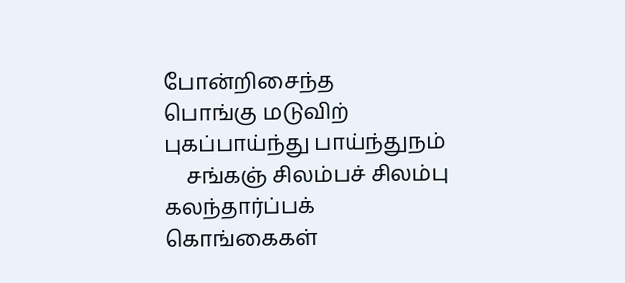போன்றிசைந்த
பொங்கு மடுவிற் புகப்பாய்ந்து பாய்ந்துநம்
    சங்கஞ் சிலம்பச் சிலம்பு கலந்தார்ப்பக்
கொங்கைகள்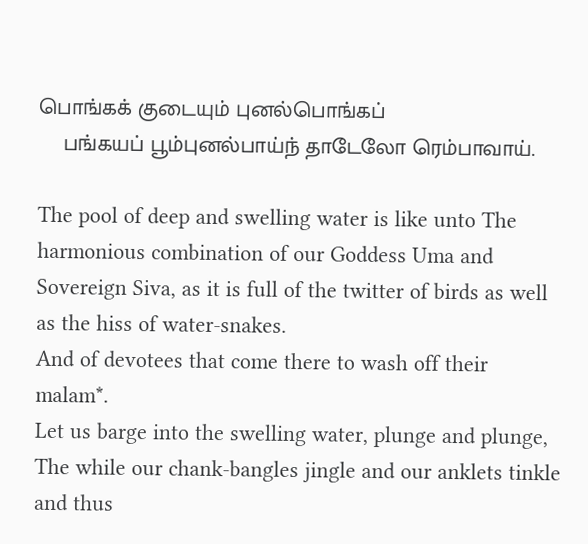பொங்கக் குடையும் புனல்பொங்கப்
    பங்கயப் பூம்புனல்பாய்ந் தாடேலோ ரெம்பாவாய்.

The pool of deep and swelling water is like unto The harmonious combination of our Goddess Uma and Sovereign Siva, as it is full of the twitter of birds as well as the hiss of water-snakes.
And of devotees that come there to wash off their malam*.
Let us barge into the swelling water, plunge and plunge,
The while our chank-bangles jingle and our anklets tinkle and thus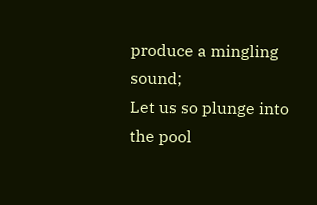produce a mingling sound;
Let us so plunge into the pool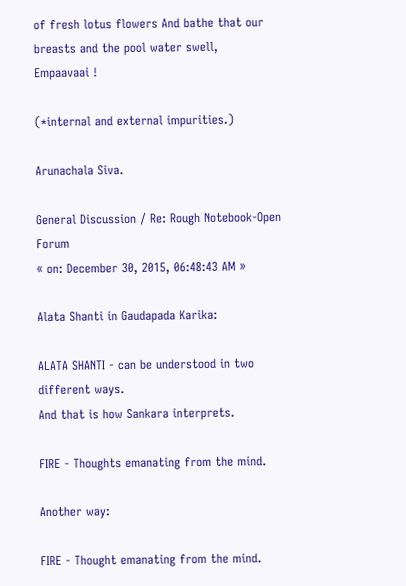of fresh lotus flowers And bathe that our breasts and the pool water swell,
Empaavaai !

(*internal and external impurities.)

Arunachala Siva.

General Discussion / Re: Rough Notebook-Open Forum
« on: December 30, 2015, 06:48:43 AM »

Alata Shanti in Gaudapada Karika:

ALATA SHANTI - can be understood in two different ways.
And that is how Sankara interprets.

FIRE - Thoughts emanating from the mind.

Another way:

FIRE - Thought emanating from the mind.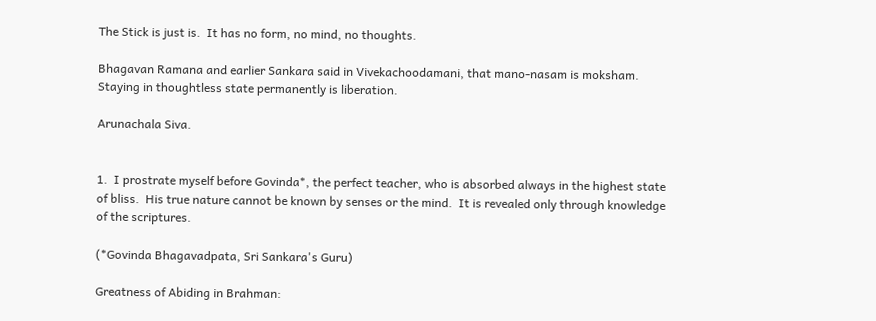The Stick is just is.  It has no form, no mind, no thoughts.

Bhagavan Ramana and earlier Sankara said in Vivekachoodamani, that mano-nasam is moksham.
Staying in thoughtless state permanently is liberation.

Arunachala Siva.


1.  I prostrate myself before Govinda*, the perfect teacher, who is absorbed always in the highest state
of bliss.  His true nature cannot be known by senses or the mind.  It is revealed only through knowledge
of the scriptures.

(*Govinda Bhagavadpata, Sri Sankara's Guru)

Greatness of Abiding in Brahman: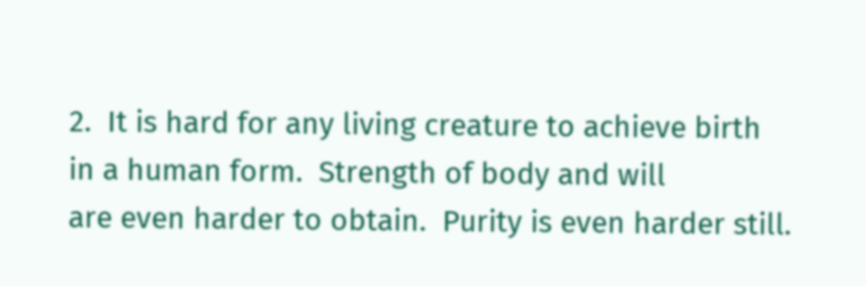2.  It is hard for any living creature to achieve birth in a human form.  Strength of body and will
are even harder to obtain.  Purity is even harder still.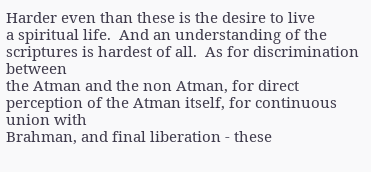Harder even than these is the desire to live
a spiritual life.  And an understanding of the scriptures is hardest of all.  As for discrimination between
the Atman and the non Atman, for direct perception of the Atman itself, for continuous union with
Brahman, and final liberation - these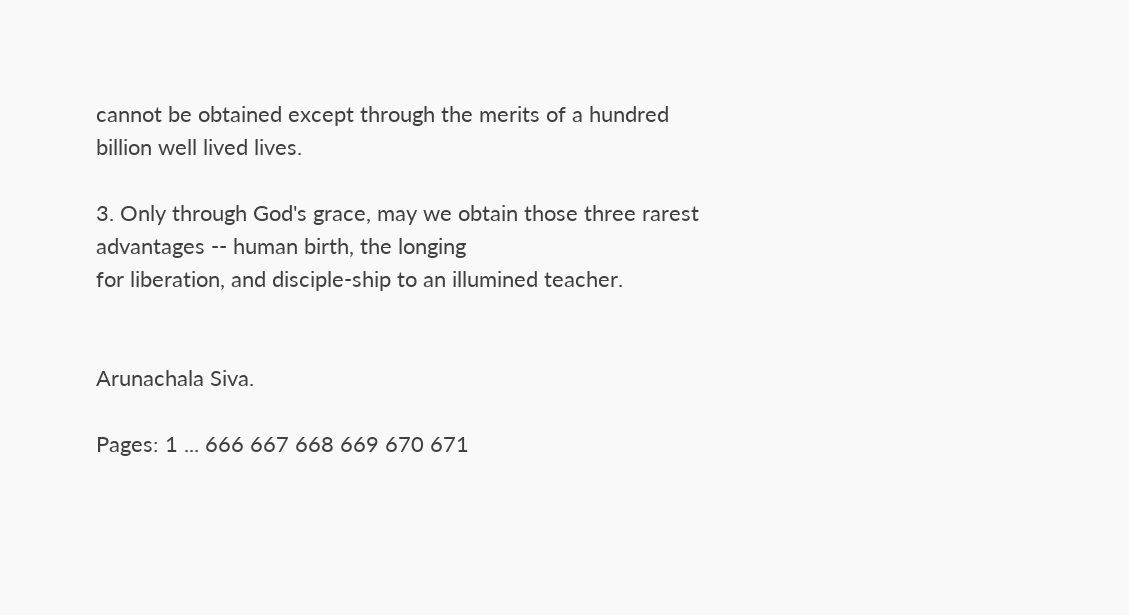cannot be obtained except through the merits of a hundred
billion well lived lives.

3. Only through God's grace, may we obtain those three rarest advantages -- human birth, the longing
for liberation, and disciple-ship to an illumined teacher.


Arunachala Siva.

Pages: 1 ... 666 667 668 669 670 671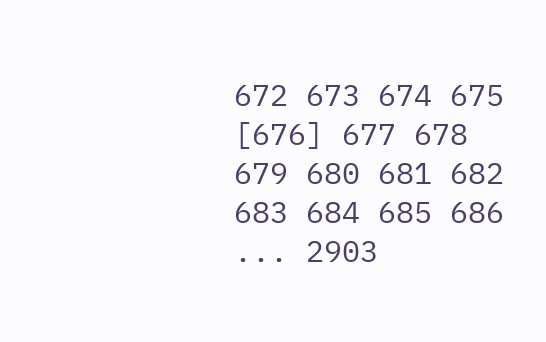672 673 674 675 [676] 677 678 679 680 681 682 683 684 685 686 ... 2903